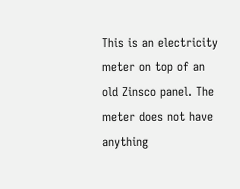This is an electricity meter on top of an old Zinsco panel. The meter does not have anything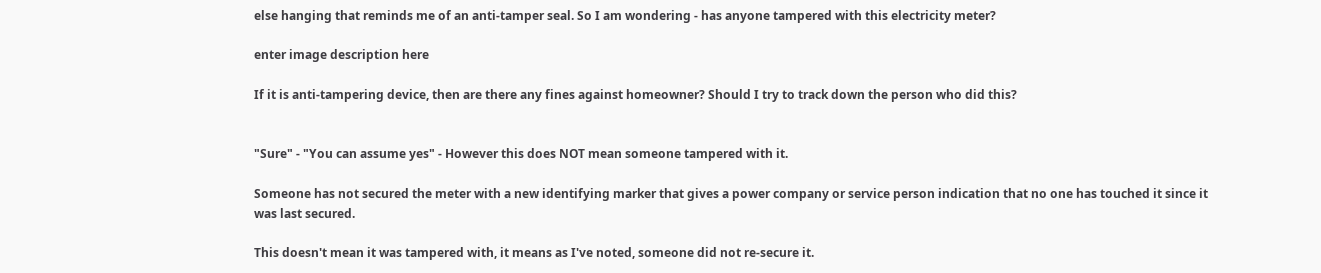else hanging that reminds me of an anti-tamper seal. So I am wondering - has anyone tampered with this electricity meter?

enter image description here

If it is anti-tampering device, then are there any fines against homeowner? Should I try to track down the person who did this?


"Sure" - "You can assume yes" - However this does NOT mean someone tampered with it.

Someone has not secured the meter with a new identifying marker that gives a power company or service person indication that no one has touched it since it was last secured.

This doesn't mean it was tampered with, it means as I've noted, someone did not re-secure it.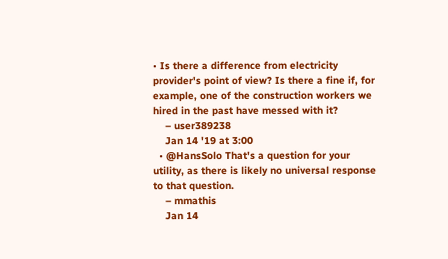• Is there a difference from electricity provider's point of view? Is there a fine if, for example, one of the construction workers we hired in the past have messed with it?
    – user389238
    Jan 14 '19 at 3:00
  • @HansSolo That's a question for your utility, as there is likely no universal response to that question.
    – mmathis
    Jan 14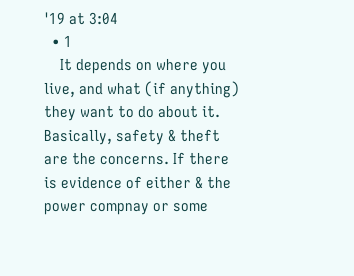'19 at 3:04
  • 1
    It depends on where you live, and what (if anything) they want to do about it. Basically, safety & theft are the concerns. If there is evidence of either & the power compnay or some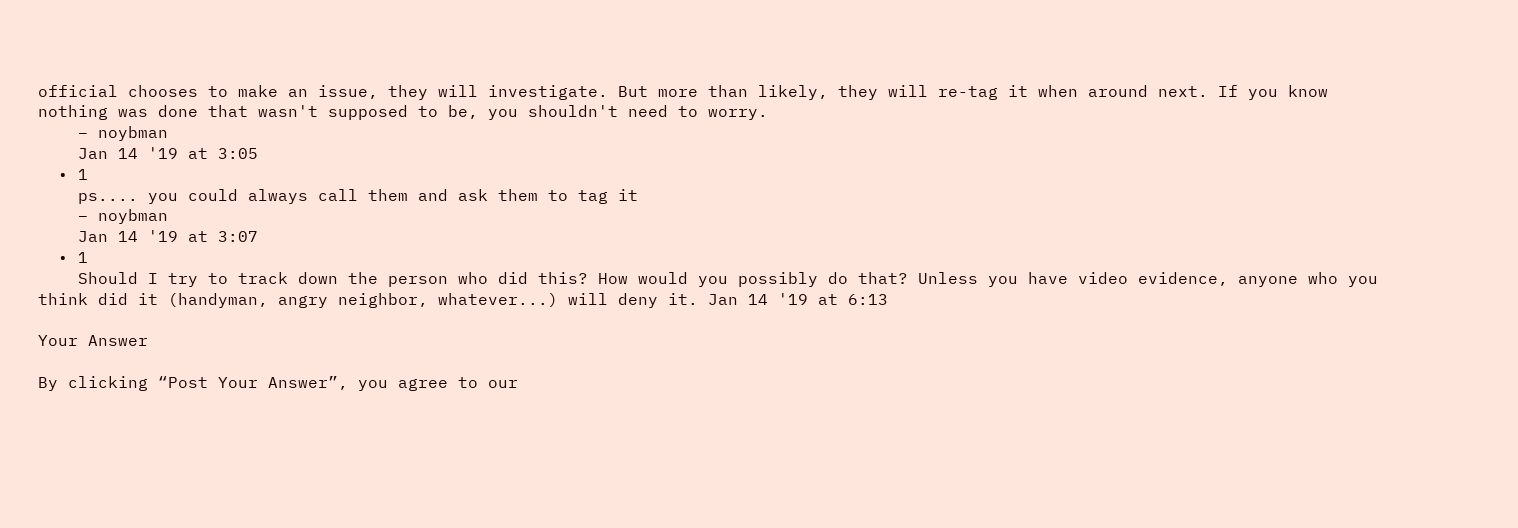official chooses to make an issue, they will investigate. But more than likely, they will re-tag it when around next. If you know nothing was done that wasn't supposed to be, you shouldn't need to worry.
    – noybman
    Jan 14 '19 at 3:05
  • 1
    ps.... you could always call them and ask them to tag it
    – noybman
    Jan 14 '19 at 3:07
  • 1
    Should I try to track down the person who did this? How would you possibly do that? Unless you have video evidence, anyone who you think did it (handyman, angry neighbor, whatever...) will deny it. Jan 14 '19 at 6:13

Your Answer

By clicking “Post Your Answer”, you agree to our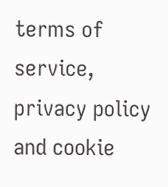terms of service, privacy policy and cookie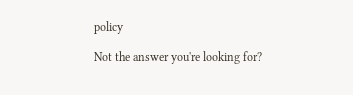policy

Not the answer you're looking for?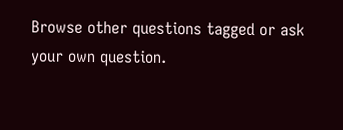Browse other questions tagged or ask your own question.